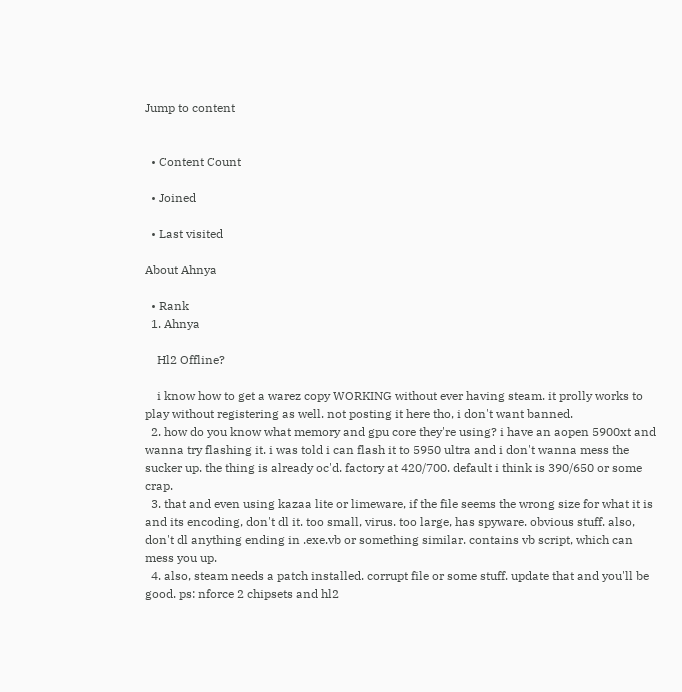Jump to content


  • Content Count

  • Joined

  • Last visited

About Ahnya

  • Rank
  1. Ahnya

    Hl2 Offline?

    i know how to get a warez copy WORKING without ever having steam. it prolly works to play without registering as well. not posting it here tho, i don't want banned.
  2. how do you know what memory and gpu core they're using? i have an aopen 5900xt and wanna try flashing it. i was told i can flash it to 5950 ultra and i don't wanna mess the sucker up. the thing is already oc'd. factory at 420/700. default i think is 390/650 or some crap.
  3. that and even using kazaa lite or limeware, if the file seems the wrong size for what it is and its encoding, don't dl it. too small, virus. too large, has spyware. obvious stuff. also, don't dl anything ending in .exe.vb or something similar. contains vb script, which can mess you up.
  4. also, steam needs a patch installed. corrupt file or some stuff. update that and you'll be good. ps: nforce 2 chipsets and hl2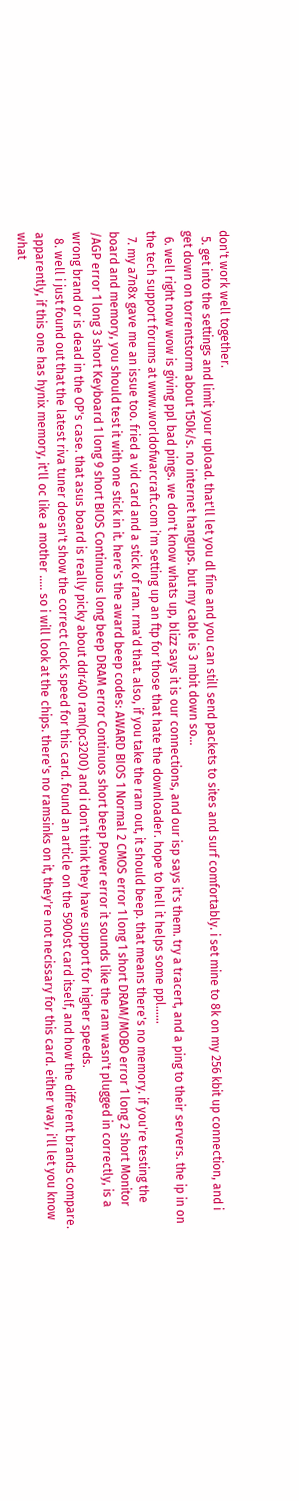don't work well together.
  5. get into the settings and limit your upload. that'll let you dl fine and you can still send packets to sites and surf comfortably. i set mine to 8k on my 256 kbit up connection, and i get down on torrentstorm about 150k/s. no internet hangups. but my cable is 3 mbit down so...
  6. well right now wow is giving ppl bad pings. we don't know whats up, blizz says it is our connections, and our isp says it's them. try a tracert, and a ping to their servers. the ip in on the tech support forums at www.worldofwarcraft.com i'm setting up an ftp for those that hate the downloader. hope to hell it helps some ppl......
  7. my a7n8x gave me an issue too. fried a vid card and a stick of ram. rma'd that. also, if you take the ram out, it should beep. that means there's no memory. if you're testing the board and memory, you should test it with one stick in it. here's the award beep codes: AWARD BIOS 1 Normal 2 CMOS error 1 long 1 short DRAM/MOBO error 1 long 2 short Monitor /AGP error 1 long 3 short Keyboard 1 long 9 short BIOS Continuous long beep DRAM error Continuos short beep Power error it sounds like the ram wasn't plugged in correctly, is a wrong brand or is dead in the OP's case. that asus board is really picky about ddr400 ram(pc3200) and i don't think they have support for higher speeds.
  8. well i just found out that the latest riva tuner doesn't show the correct clock speed for this card. found an article on the 5900st card itself, and how the different brands compare. apparently, if this one has hynix memory, it'll oc like a mother ..... so i will look at the chips. there's no ramsinks on it, they're not necissary for this card. either way, i'll let you know what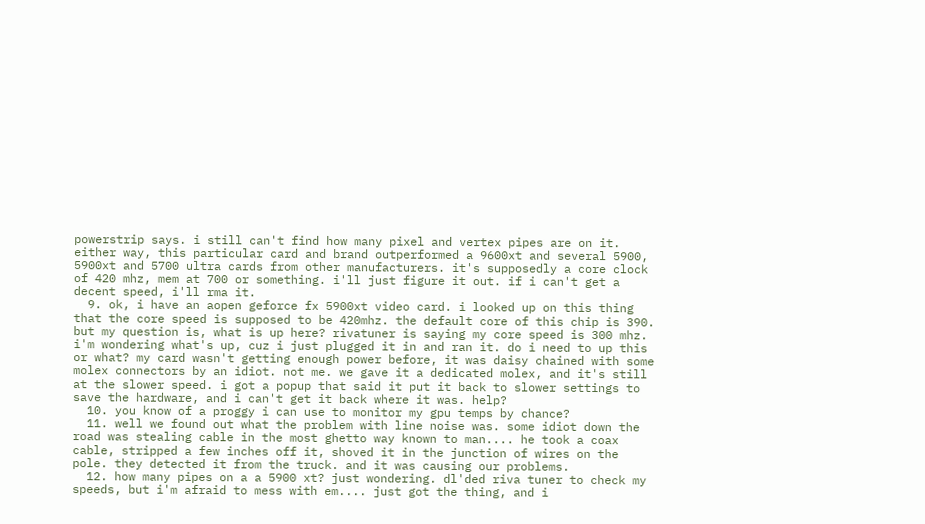powerstrip says. i still can't find how many pixel and vertex pipes are on it. either way, this particular card and brand outperformed a 9600xt and several 5900, 5900xt and 5700 ultra cards from other manufacturers. it's supposedly a core clock of 420 mhz, mem at 700 or something. i'll just figure it out. if i can't get a decent speed, i'll rma it.
  9. ok, i have an aopen geforce fx 5900xt video card. i looked up on this thing that the core speed is supposed to be 420mhz. the default core of this chip is 390. but my question is, what is up here? rivatuner is saying my core speed is 300 mhz. i'm wondering what's up, cuz i just plugged it in and ran it. do i need to up this or what? my card wasn't getting enough power before, it was daisy chained with some molex connectors by an idiot. not me. we gave it a dedicated molex, and it's still at the slower speed. i got a popup that said it put it back to slower settings to save the hardware, and i can't get it back where it was. help?
  10. you know of a proggy i can use to monitor my gpu temps by chance?
  11. well we found out what the problem with line noise was. some idiot down the road was stealing cable in the most ghetto way known to man.... he took a coax cable, stripped a few inches off it, shoved it in the junction of wires on the pole. they detected it from the truck. and it was causing our problems.
  12. how many pipes on a a 5900 xt? just wondering. dl'ded riva tuner to check my speeds, but i'm afraid to mess with em.... just got the thing, and i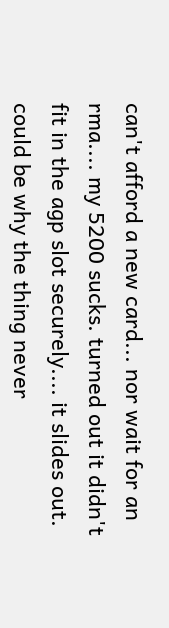can't afford a new card... nor wait for an rma.... my 5200 sucks. turned out it didn't fit in the agp slot securely.... it slides out. could be why the thing never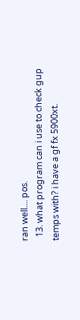ran well.... pos.
  13. what program can i use to check gup temps with? i have a gf fx 5900xt.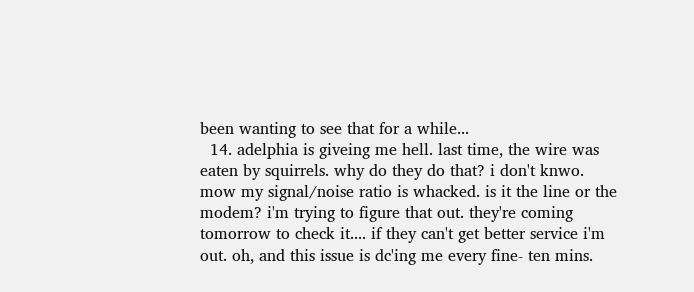been wanting to see that for a while...
  14. adelphia is giveing me hell. last time, the wire was eaten by squirrels. why do they do that? i don't knwo. mow my signal/noise ratio is whacked. is it the line or the modem? i'm trying to figure that out. they're coming tomorrow to check it.... if they can't get better service i'm out. oh, and this issue is dc'ing me every fine- ten mins.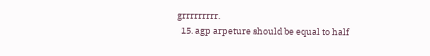grrrrrrrrr.
  15. agp arpeture should be equal to half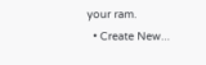your ram.
  • Create New...